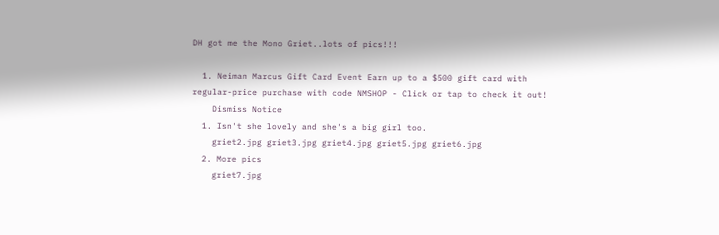DH got me the Mono Griet..lots of pics!!!

  1. Neiman Marcus Gift Card Event Earn up to a $500 gift card with regular-price purchase with code NMSHOP - Click or tap to check it out!
    Dismiss Notice
  1. Isn't she lovely and she's a big girl too.
    griet2.jpg griet3.jpg griet4.jpg griet5.jpg griet6.jpg
  2. More pics
    griet7.jpg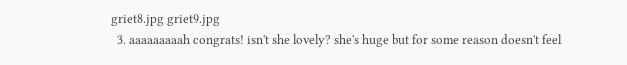griet8.jpg griet9.jpg
  3. aaaaaaaaah congrats! isn't she lovely? she's huge but for some reason doesn't feel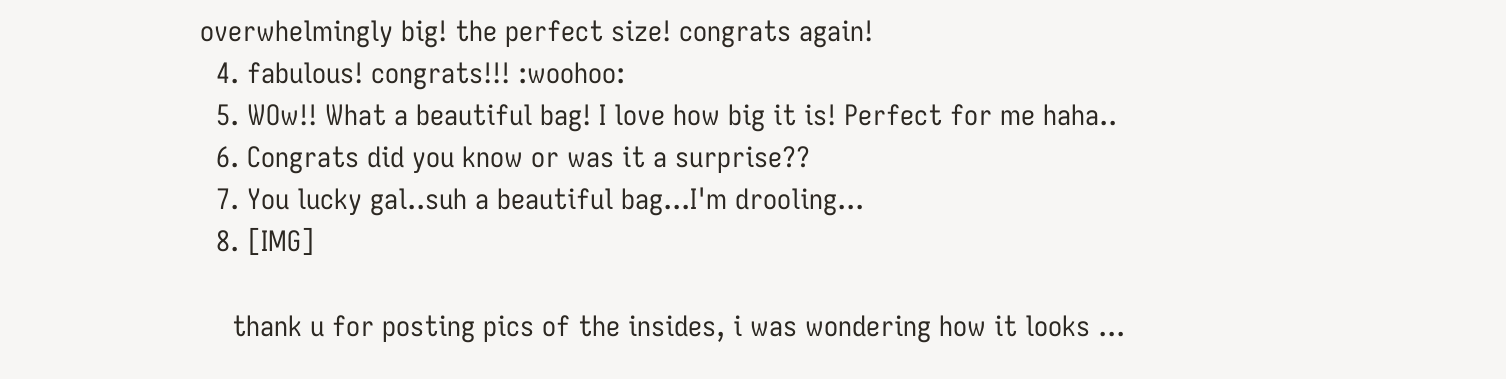overwhelmingly big! the perfect size! congrats again!
  4. fabulous! congrats!!! :woohoo:
  5. WOw!! What a beautiful bag! I love how big it is! Perfect for me haha..
  6. Congrats did you know or was it a surprise??
  7. You lucky gal..suh a beautiful bag...I'm drooling...
  8. [IMG]

    thank u for posting pics of the insides, i was wondering how it looks ...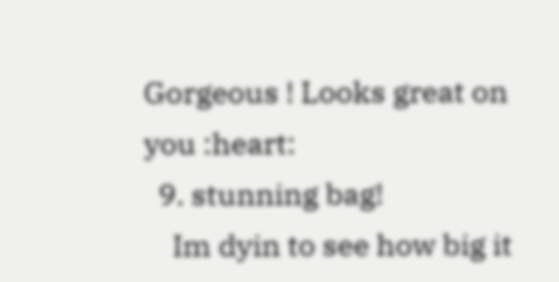Gorgeous ! Looks great on you :heart:
  9. stunning bag!
    Im dyin to see how big it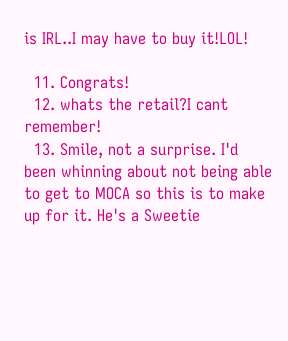is IRL..I may have to buy it!LOL!

  11. Congrats!
  12. whats the retail?I cant remember!
  13. Smile, not a surprise. I'd been whinning about not being able to get to MOCA so this is to make up for it. He's a Sweetie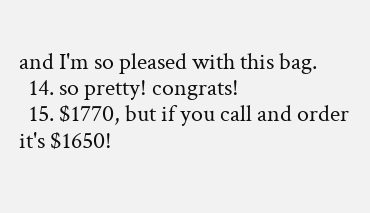and I'm so pleased with this bag.
  14. so pretty! congrats!
  15. $1770, but if you call and order it's $1650!